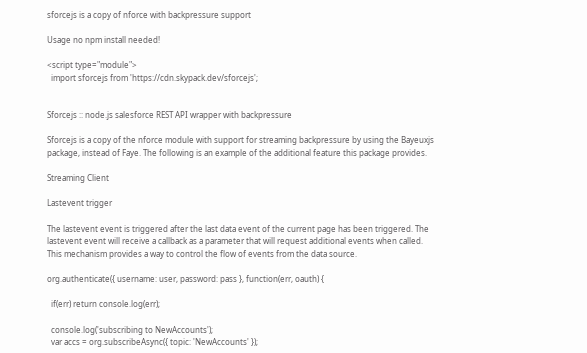sforcejs is a copy of nforce with backpressure support

Usage no npm install needed!

<script type="module">
  import sforcejs from 'https://cdn.skypack.dev/sforcejs';


Sforcejs :: node.js salesforce REST API wrapper with backpressure

Sforcejs is a copy of the nforce module with support for streaming backpressure by using the Bayeuxjs package, instead of Faye. The following is an example of the additional feature this package provides.

Streaming Client

Lastevent trigger

The lastevent event is triggered after the last data event of the current page has been triggered. The lastevent event will receive a callback as a parameter that will request additional events when called. This mechanism provides a way to control the flow of events from the data source.

org.authenticate({ username: user, password: pass }, function(err, oauth) {

  if(err) return console.log(err);

  console.log('subscribing to NewAccounts');
  var accs = org.subscribeAsync({ topic: 'NewAccounts' });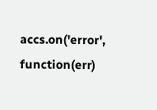accs.on('error', function(err)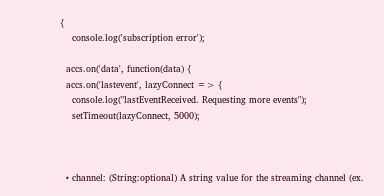{
    console.log('subscription error');

  accs.on('data', function(data) {
  accs.on('lastevent', lazyConnect => {
    console.log("lastEventReceived. Requesting more events");
    setTimeout(lazyConnect, 5000);



  • channel: (String:optional) A string value for the streaming channel (ex.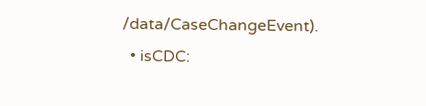/data/CaseChangeEvent).
  • isCDC: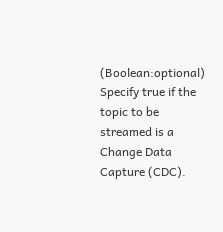(Boolean:optional) Specify true if the topic to be streamed is a Change Data Capture (CDC).